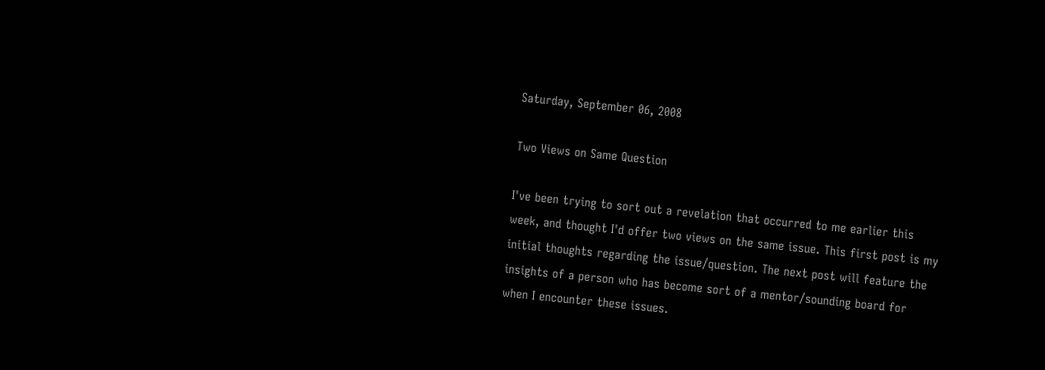Saturday, September 06, 2008

Two Views on Same Question

I've been trying to sort out a revelation that occurred to me earlier this week, and thought I'd offer two views on the same issue. This first post is my initial thoughts regarding the issue/question. The next post will feature the insights of a person who has become sort of a mentor/sounding board for when I encounter these issues.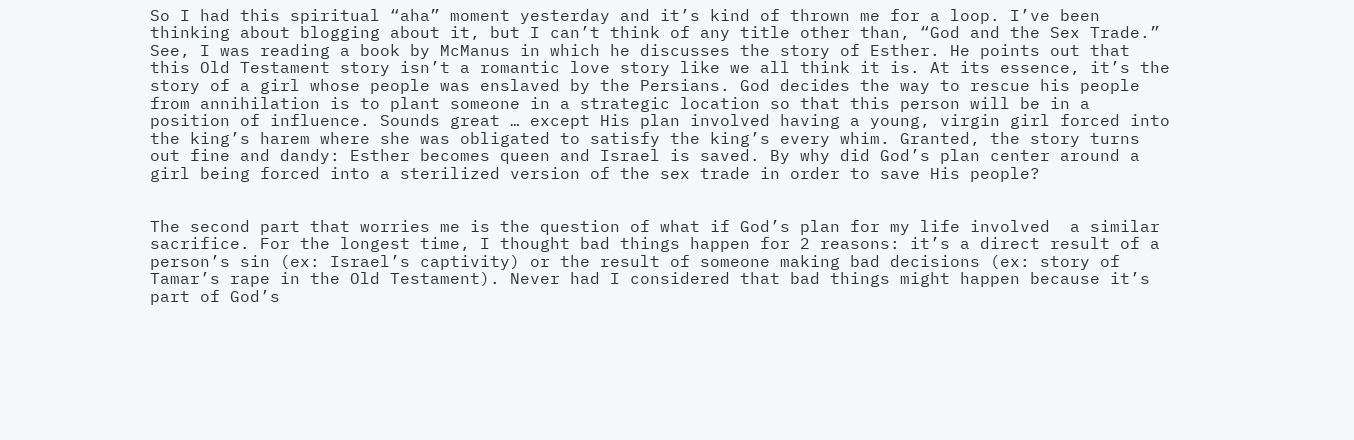So I had this spiritual “aha” moment yesterday and it’s kind of thrown me for a loop. I’ve been thinking about blogging about it, but I can’t think of any title other than, “God and the Sex Trade.” See, I was reading a book by McManus in which he discusses the story of Esther. He points out that this Old Testament story isn’t a romantic love story like we all think it is. At its essence, it’s the story of a girl whose people was enslaved by the Persians. God decides the way to rescue his people from annihilation is to plant someone in a strategic location so that this person will be in a position of influence. Sounds great … except His plan involved having a young, virgin girl forced into the king’s harem where she was obligated to satisfy the king’s every whim. Granted, the story turns out fine and dandy: Esther becomes queen and Israel is saved. By why did God’s plan center around a girl being forced into a sterilized version of the sex trade in order to save His people?


The second part that worries me is the question of what if God’s plan for my life involved  a similar sacrifice. For the longest time, I thought bad things happen for 2 reasons: it’s a direct result of a person’s sin (ex: Israel’s captivity) or the result of someone making bad decisions (ex: story of Tamar’s rape in the Old Testament). Never had I considered that bad things might happen because it’s part of God’s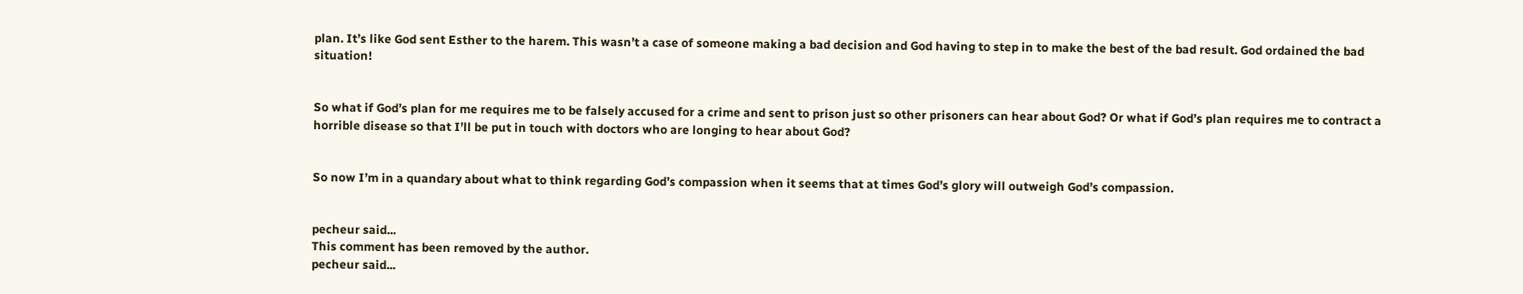plan. It’s like God sent Esther to the harem. This wasn’t a case of someone making a bad decision and God having to step in to make the best of the bad result. God ordained the bad situation!


So what if God’s plan for me requires me to be falsely accused for a crime and sent to prison just so other prisoners can hear about God? Or what if God’s plan requires me to contract a horrible disease so that I’ll be put in touch with doctors who are longing to hear about God?


So now I’m in a quandary about what to think regarding God’s compassion when it seems that at times God’s glory will outweigh God’s compassion.


pecheur said...
This comment has been removed by the author.
pecheur said...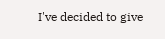I've decided to give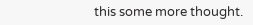this some more thought.